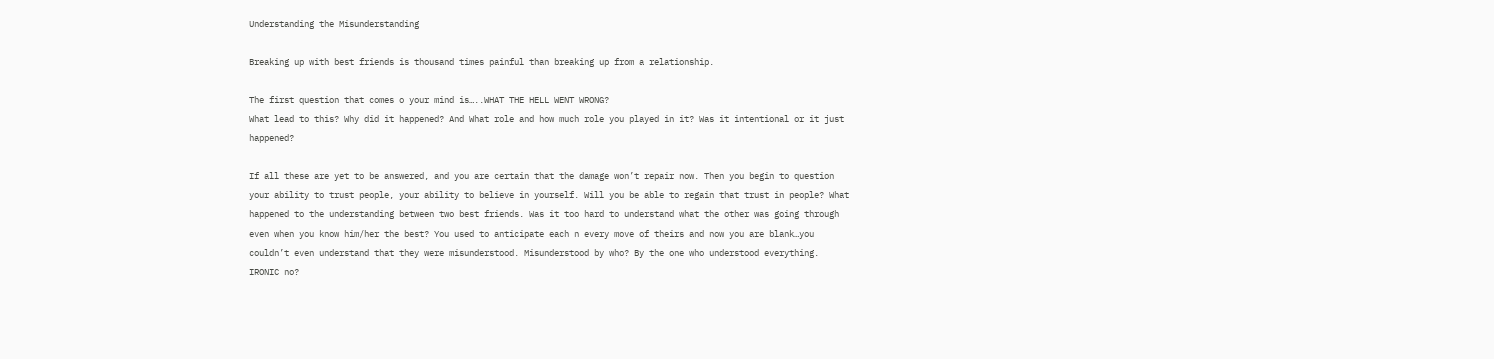Understanding the Misunderstanding

Breaking up with best friends is thousand times painful than breaking up from a relationship.

The first question that comes o your mind is…..WHAT THE HELL WENT WRONG?
What lead to this? Why did it happened? And What role and how much role you played in it? Was it intentional or it just happened?

If all these are yet to be answered, and you are certain that the damage won’t repair now. Then you begin to question your ability to trust people, your ability to believe in yourself. Will you be able to regain that trust in people? What happened to the understanding between two best friends. Was it too hard to understand what the other was going through even when you know him/her the best? You used to anticipate each n every move of theirs and now you are blank…you couldn’t even understand that they were misunderstood. Misunderstood by who? By the one who understood everything. IRONIC no?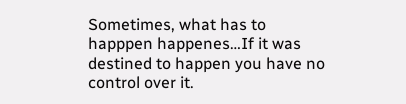Sometimes, what has to happpen happenes…If it was destined to happen you have no control over it.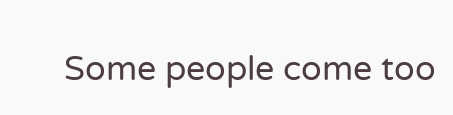Some people come too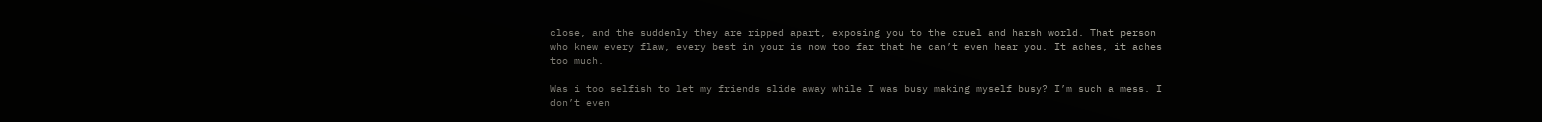close, and the suddenly they are ripped apart, exposing you to the cruel and harsh world. That person who knew every flaw, every best in your is now too far that he can’t even hear you. It aches, it aches too much.

Was i too selfish to let my friends slide away while I was busy making myself busy? I’m such a mess. I don’t even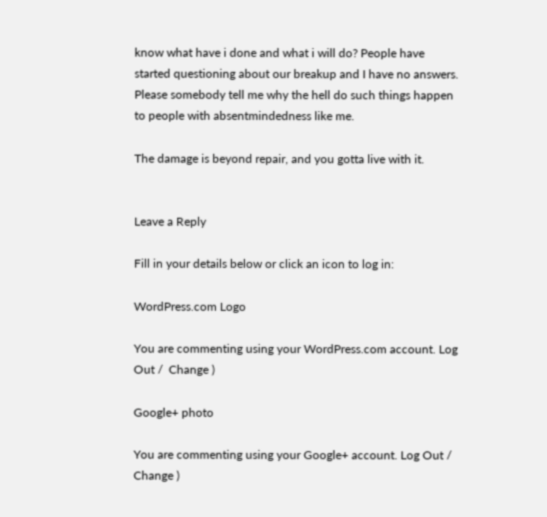know what have i done and what i will do? People have started questioning about our breakup and I have no answers. Please somebody tell me why the hell do such things happen to people with absentmindedness like me.

The damage is beyond repair, and you gotta live with it.


Leave a Reply

Fill in your details below or click an icon to log in:

WordPress.com Logo

You are commenting using your WordPress.com account. Log Out /  Change )

Google+ photo

You are commenting using your Google+ account. Log Out /  Change )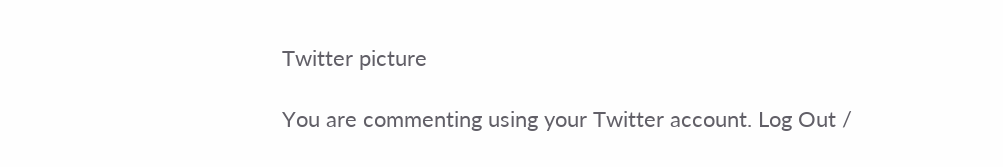Twitter picture

You are commenting using your Twitter account. Log Out /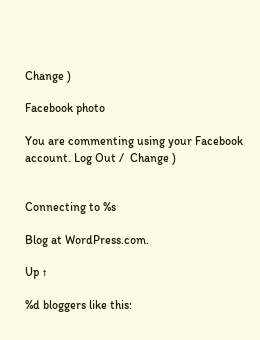Change )

Facebook photo

You are commenting using your Facebook account. Log Out /  Change )


Connecting to %s

Blog at WordPress.com.

Up ↑

%d bloggers like this: